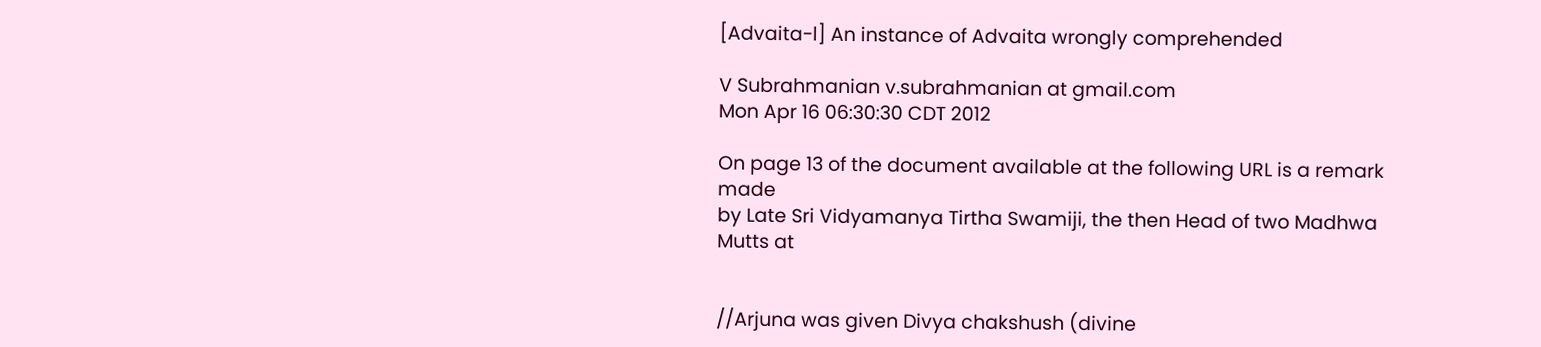[Advaita-l] An instance of Advaita wrongly comprehended

V Subrahmanian v.subrahmanian at gmail.com
Mon Apr 16 06:30:30 CDT 2012

On page 13 of the document available at the following URL is a remark made
by Late Sri Vidyamanya Tirtha Swamiji, the then Head of two Madhwa Mutts at


//Arjuna was given Divya chakshush (divine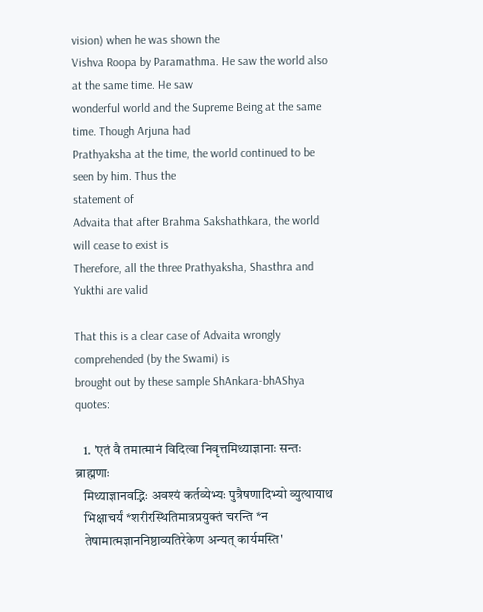vision) when he was shown the
Vishva Roopa by Paramathma. He saw the world also at the same time. He saw
wonderful world and the Supreme Being at the same time. Though Arjuna had
Prathyaksha at the time, the world continued to be seen by him. Thus the
statement of
Advaita that after Brahma Sakshathkara, the world will cease to exist is
Therefore, all the three Prathyaksha, Shasthra and Yukthi are valid

That this is a clear case of Advaita wrongly comprehended (by the Swami) is
brought out by these sample ShAnkara-bhAShya quotes:

   1. 'एतं वै तमात्मानं विदित्वा निवृत्तमिथ्याज्ञानाः सन्तः ब्राह्मणाः
   मिथ्याज्ञानवद्भिः अवश्यं कर्तव्येभ्यः पुत्रैषणादिभ्यो व्युत्थायाथ
   भिक्षाचर्यं *शरीरस्थितिमात्रप्रयुक्तं चरन्ति *न
   तेषामात्मज्ञाननिष्ठाव्यतिरेकेण अन्यत् कार्यमस्ति'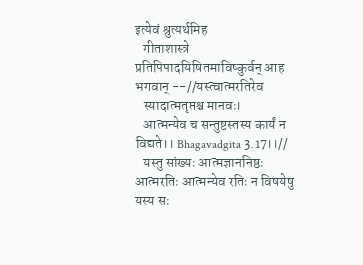इत्येवं श्रुत्यर्थमिह
   गीताशास्त्रे प्रतिपिपादयिषितमाविष्कुर्वन् आह भगवान् --//यस्त्वात्मरतिरेव
   स्यादात्मतृप्तश्च मानवः।
   आत्मन्येव च सन्तुष्टस्तस्य कार्यं न विद्यते।। Bhagavadgita 3.17।।//
   यस्तु सांख्यः आत्मज्ञाननिष्ठः आत्मरतिः आत्मन्येव रतिः न विषयेषु यस्य सः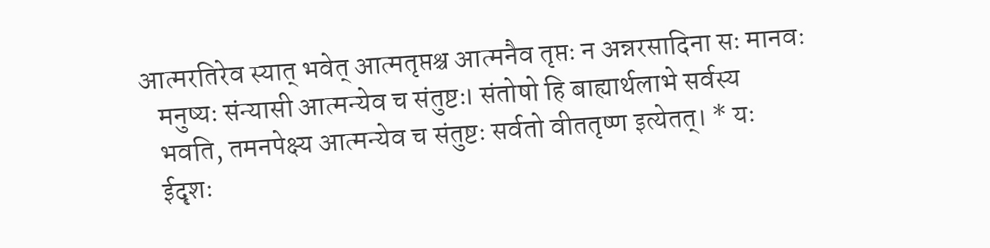आत्मरतिरेव स्यात् भवेत् आत्मतृप्तश्च आत्मनैव तृप्तः न अन्नरसादिना सः मानवः
   मनुष्यः संन्यासी आत्मन्येव च संतुष्टः। संतोषो हि बाह्यार्थलाभे सर्वस्य
   भवति, तमनपेक्ष्य आत्मन्येव च संतुष्टः सर्वतो वीततृष्ण इत्येतत्। * यः
   ईदृशः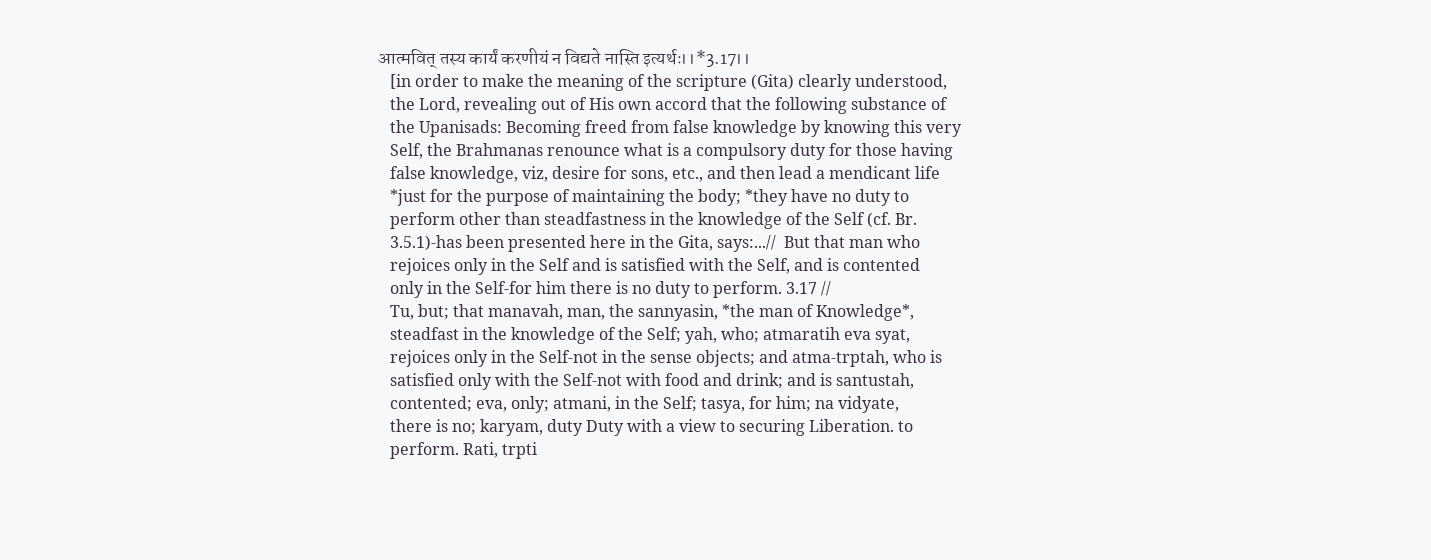आत्मवित् तस्य कार्यं करणीयं न विद्यते नास्ति इत्यर्थः।।*3.17।।
   [in order to make the meaning of the scripture (Gita) clearly understood,
   the Lord, revealing out of His own accord that the following substance of
   the Upanisads: Becoming freed from false knowledge by knowing this very
   Self, the Brahmanas renounce what is a compulsory duty for those having
   false knowledge, viz, desire for sons, etc., and then lead a mendicant life
   *just for the purpose of maintaining the body; *they have no duty to
   perform other than steadfastness in the knowledge of the Self (cf. Br.
   3.5.1)-has been presented here in the Gita, says:...//  But that man who
   rejoices only in the Self and is satisfied with the Self, and is contented
   only in the Self-for him there is no duty to perform. 3.17 //
   Tu, but; that manavah, man, the sannyasin, *the man of Knowledge*,
   steadfast in the knowledge of the Self; yah, who; atmaratih eva syat,
   rejoices only in the Self-not in the sense objects; and atma-trptah, who is
   satisfied only with the Self-not with food and drink; and is santustah,
   contented; eva, only; atmani, in the Self; tasya, for him; na vidyate,
   there is no; karyam, duty Duty with a view to securing Liberation. to
   perform. Rati, trpti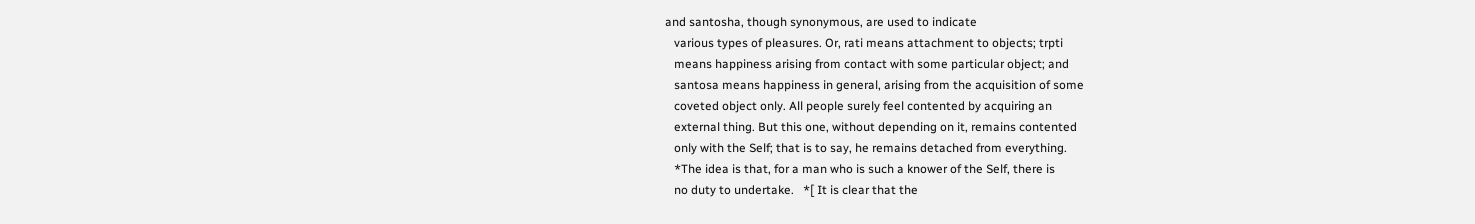and santosha, though synonymous, are used to indicate
   various types of pleasures. Or, rati means attachment to objects; trpti
   means happiness arising from contact with some particular object; and
   santosa means happiness in general, arising from the acquisition of some
   coveted object only. All people surely feel contented by acquiring an
   external thing. But this one, without depending on it, remains contented
   only with the Self; that is to say, he remains detached from everything.
   *The idea is that, for a man who is such a knower of the Self, there is
   no duty to undertake.   *[ It is clear that the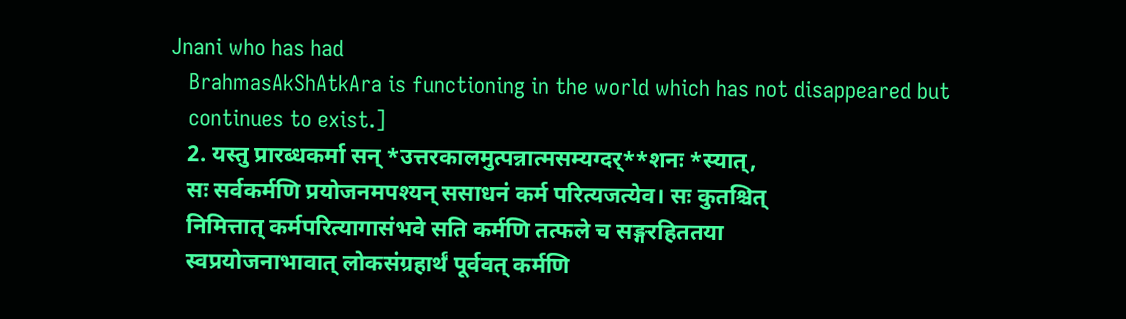Jnani who has had
   BrahmasAkShAtkAra is functioning in the world which has not disappeared but
   continues to exist.]
   2. यस्तु प्रारब्धकर्मा सन् *उत्तरकालमुत्पन्नात्मसम्यग्दर्**शनः *स्यात्,
   सः सर्वकर्मणि प्रयोजनमपश्यन् ससाधनं कर्म परित्यजत्येव। सः कुतश्चित्
   निमित्तात् कर्मपरित्यागासंभवे सति कर्मणि तत्फले च सङ्गरहिततया
   स्वप्रयोजनाभावात् लोकसंग्रहार्थं पूर्ववत् कर्मणि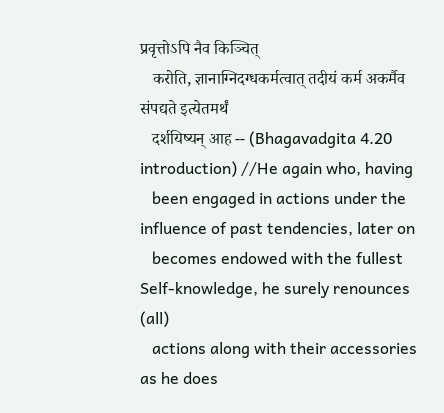प्रवृत्तोऽपि नैव किञ्चित्
   करोति, ज्ञानाग्निदग्धकर्मत्वात् तदीयं कर्म अकर्मैव संपद्यते इत्येतमर्थं
   दर्शयिष्यन् आह -- (Bhagavadgita 4.20 introduction) //He again who, having
   been engaged in actions under the influence of past tendencies, later on
   becomes endowed with the fullest Self-knowledge, he surely renounces (all)
   actions along with their accessories as he does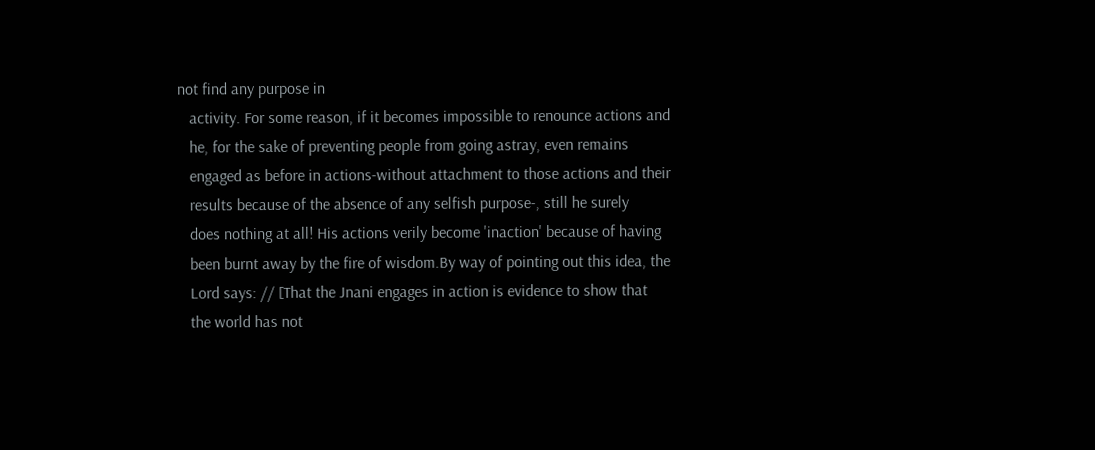not find any purpose in
   activity. For some reason, if it becomes impossible to renounce actions and
   he, for the sake of preventing people from going astray, even remains
   engaged as before in actions-without attachment to those actions and their
   results because of the absence of any selfish purpose-, still he surely
   does nothing at all! His actions verily become 'inaction' because of having
   been burnt away by the fire of wisdom.By way of pointing out this idea, the
   Lord says: // [That the Jnani engages in action is evidence to show that
   the world has not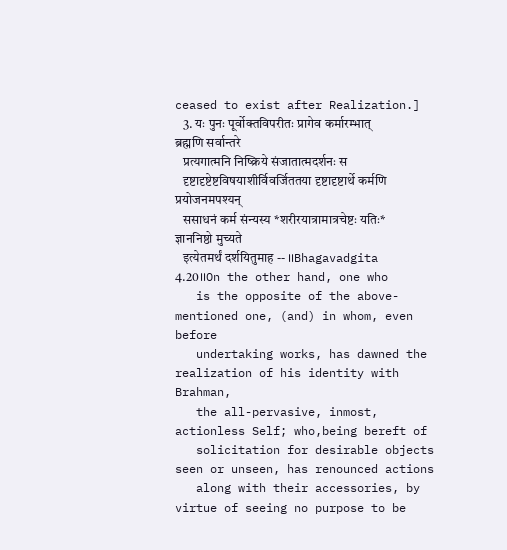ceased to exist after Realization.]
   3. यः पुनः पूर्वोक्तविपरीतः प्रागेव कर्मारम्भात् ब्रह्मणि सर्वान्तरे
   प्रत्यगात्मनि निष्क्रिये संजातात्मदर्शनः स
   दृष्टादृष्टेष्टविषयाशीर्विवर्जिततया दृष्टादृष्टार्थे कर्मणि प्रयोजनमपश्यन्
   ससाधनं कर्म संन्यस्य *शरीरयात्रामात्रचेष्टः यतिः* ज्ञाननिष्ठो मुच्यते
   इत्येतमर्थं दर्शयितुमाह -- ।।Bhagavadgita 4.20।।On the other hand, one who
   is the opposite of the above-mentioned one, (and) in whom, even before
   undertaking works, has dawned the realization of his identity with Brahman,
   the all-pervasive, inmost, actionless Self; who,being bereft of
   solicitation for desirable objects seen or unseen, has renounced actions
   along with their accessories, by virtue of seeing no purpose to be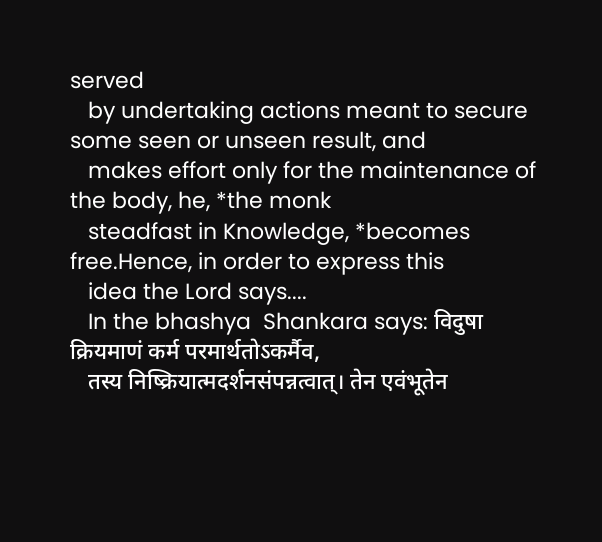served
   by undertaking actions meant to secure some seen or unseen result, and
   makes effort only for the maintenance of the body, he, *the monk
   steadfast in Knowledge, *becomes free.Hence, in order to express this
   idea the Lord says....
   In the bhashya  Shankara says: विदुषा क्रियमाणं कर्म परमार्थतोऽकर्मैव,
   तस्य निष्क्रियात्मदर्शनसंपन्नत्वात्। तेन एवंभूतेन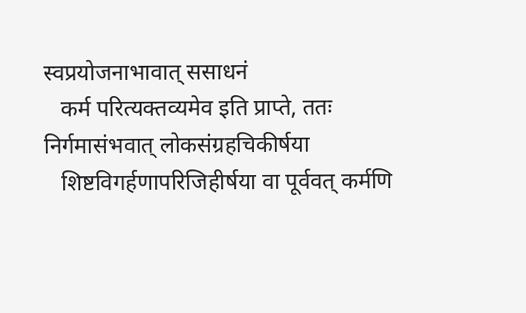स्वप्रयोजनाभावात् ससाधनं
   कर्म परित्यक्तव्यमेव इति प्राप्ते, ततः निर्गमासंभवात् लोकसंग्रहचिकीर्षया
   शिष्टविगर्हणापरिजिहीर्षया वा पूर्ववत् कर्मणि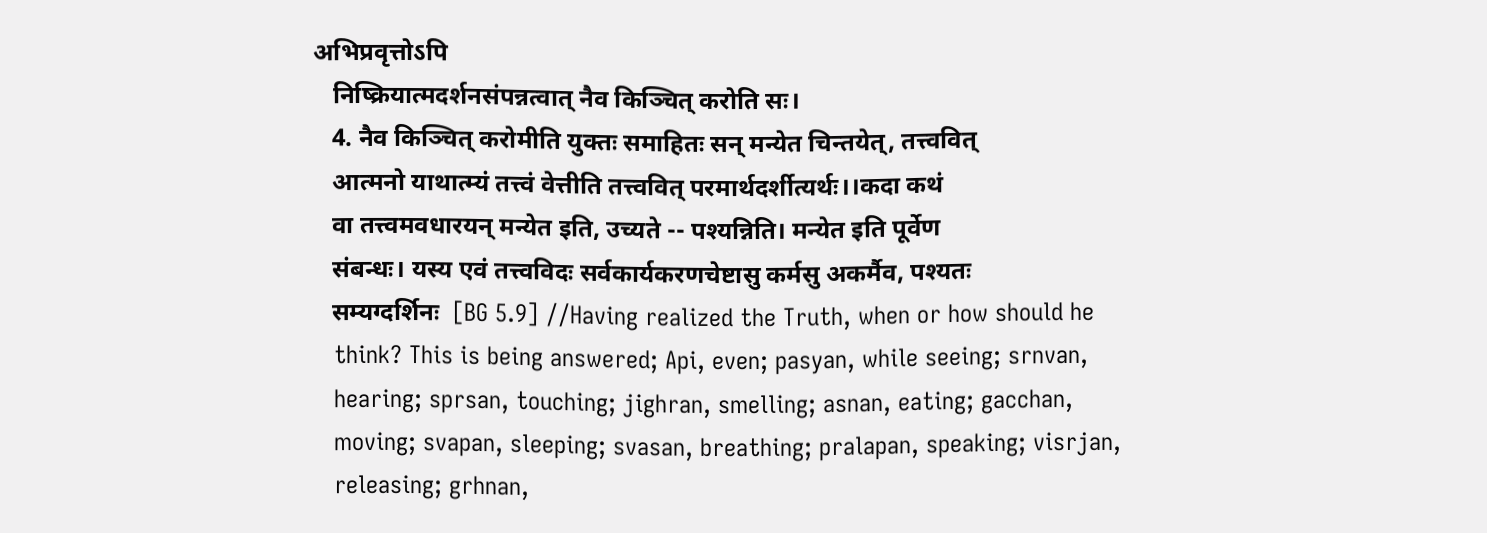अभिप्रवृत्तोऽपि
   निष्क्रियात्मदर्शनसंपन्नत्वात् नैव किञ्चित् करोति सः।
   4. नैव किञ्चित् करोमीति युक्तः समाहितः सन् मन्येत चिन्तयेत्, तत्त्ववित्
   आत्मनो याथात्म्यं तत्त्वं वेत्तीति तत्त्ववित् परमार्थदर्शीत्यर्थः।।कदा कथं
   वा तत्त्वमवधारयन् मन्येत इति, उच्यते -- पश्यन्निति। मन्येत इति पूर्वेण
   संबन्धः। यस्य एवं तत्त्वविदः सर्वकार्यकरणचेष्टासु कर्मसु अकर्मैव, पश्यतः
   सम्यग्दर्शिनः  [BG 5.9] //Having realized the Truth, when or how should he
   think? This is being answered; Api, even; pasyan, while seeing; srnvan,
   hearing; sprsan, touching; jighran, smelling; asnan, eating; gacchan,
   moving; svapan, sleeping; svasan, breathing; pralapan, speaking; visrjan,
   releasing; grhnan,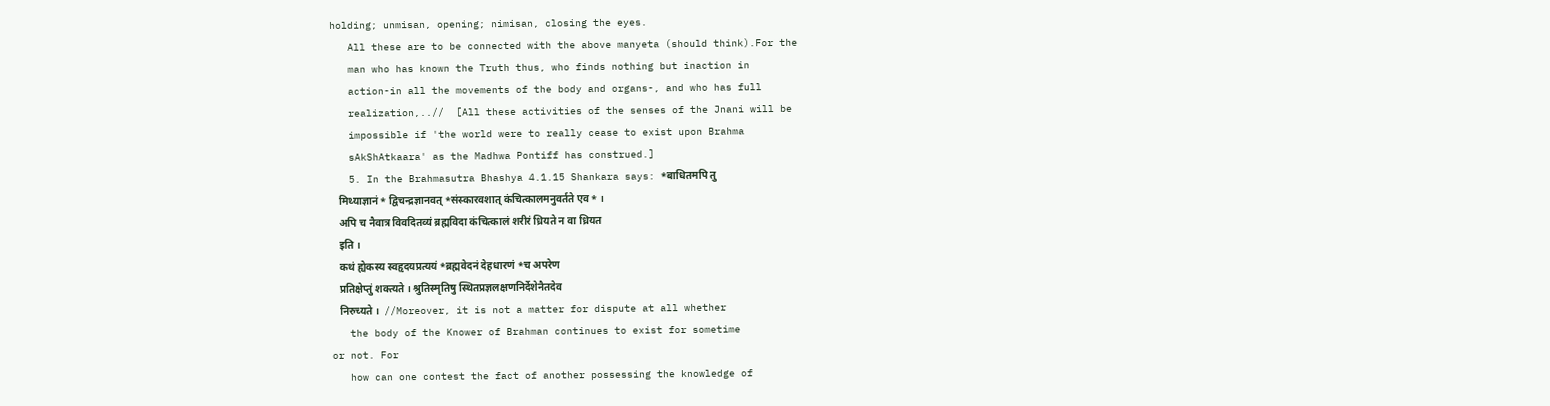holding; unmisan, opening; nimisan, closing the eyes.
   All these are to be connected with the above manyeta (should think).For the
   man who has known the Truth thus, who finds nothing but inaction in
   action-in all the movements of the body and organs-, and who has full
   realization,..//  [All these activities of the senses of the Jnani will be
   impossible if 'the world were to really cease to exist upon Brahma
   sAkShAtkaara' as the Madhwa Pontiff has construed.]
   5. In the Brahmasutra Bhashya 4.1.15 Shankara says: *बाधितमपि तु
   मिथ्याज्ञानं* द्विचन्द्रज्ञानवत् *संस्कारवशात् कंचित्कालमनुवर्तते एव* ।
   अपि च नैवात्र विवदितव्यं ब्रह्मविदा कंचित्कालं शरीरं ध्रियते न वा ध्रियत
   इति ।
   कथं ह्येकस्य स्वहृदयप्रत्ययं *ब्रह्मवेदनं देहधारणं *च अपरेण
   प्रतिक्षेप्तुं शक्त्यते । श्रुतिस्मृतिषु स्थितप्रज्ञलक्षणनिर्देशेनैतदेव
   निरुच्यते ।  //Moreover, it is not a matter for dispute at all whether
   the body of the Knower of Brahman continues to exist for sometime
or not. For
   how can one contest the fact of another possessing the knowledge of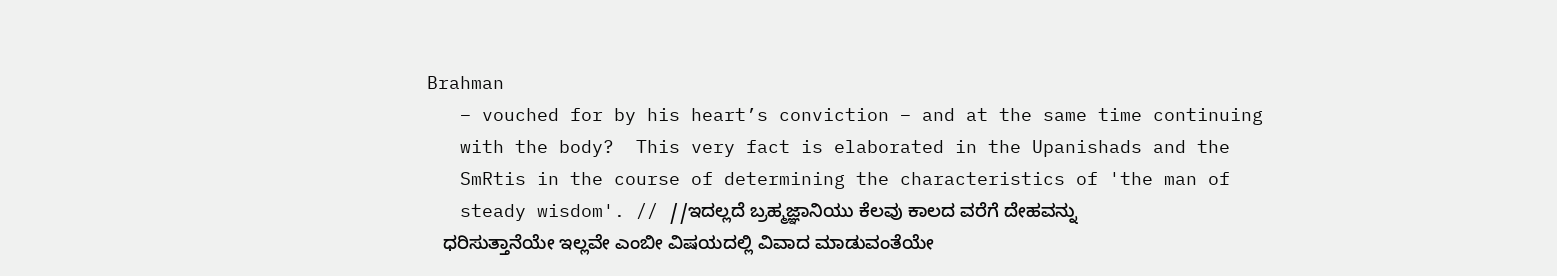Brahman
   – vouched for by his heart’s conviction – and at the same time continuing
   with the body?  This very fact is elaborated in the Upanishads and the
   SmRtis in the course of determining the characteristics of 'the man of
   steady wisdom'. // //ಇದಲ್ಲದೆ ಬ್ರಹ್ಮಜ್ಞಾನಿಯು ಕೆಲವು ಕಾಲದ ವರೆಗೆ ದೇಹವನ್ನು
   ಧರಿಸುತ್ತಾನೆಯೇ ಇಲ್ಲವೇ ಎಂಬೀ ವಿಷಯದಲ್ಲಿ ವಿವಾದ ಮಾಡುವಂತೆಯೇ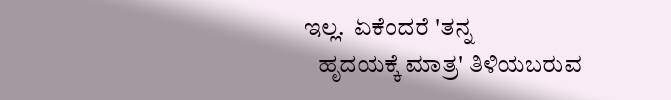ಇಲ್ಲ.  ಏಕೆಂದರೆ 'ತನ್ನ
   ಹೃದಯಕ್ಕೆ ಮಾತ್ರ' ತಿಳಿಯಬರುವ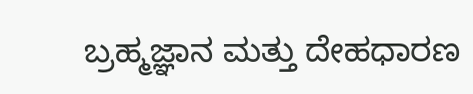ಬ್ರಹ್ಮಜ್ಞಾನ ಮತ್ತು ದೇಹಧಾರಣ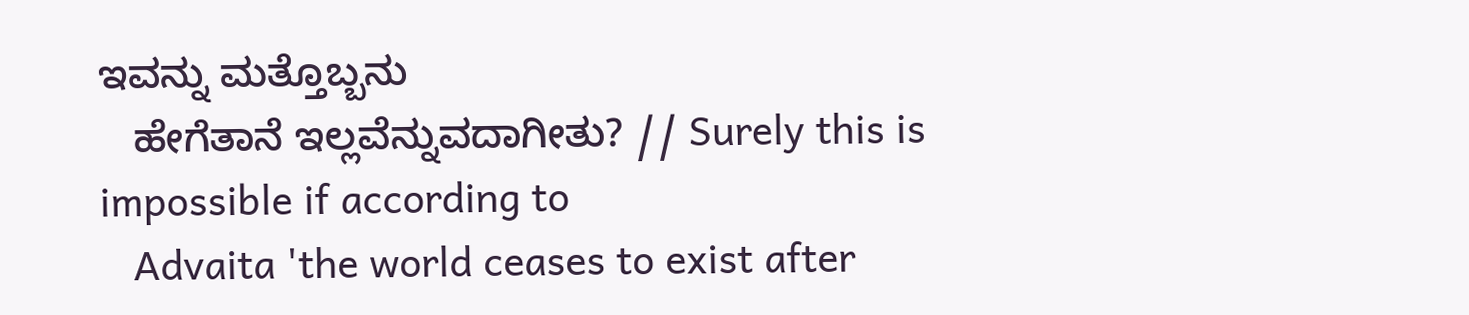ಇವನ್ನು ಮತ್ತೊಬ್ಬನು
   ಹೇಗೆತಾನೆ ಇಲ್ಲವೆನ್ನುವದಾಗೀತು? // Surely this is impossible if according to
   Advaita 'the world ceases to exist after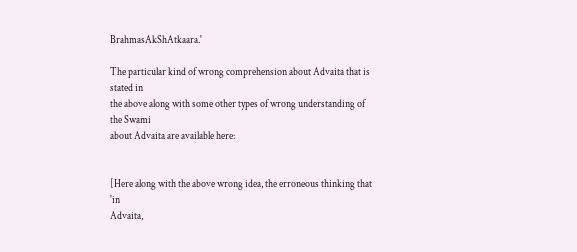BrahmasAkShAtkaara.'

The particular kind of wrong comprehension about Advaita that is stated in
the above along with some other types of wrong understanding of the Swami
about Advaita are available here:


[Here along with the above wrong idea, the erroneous thinking that 'in
Advaita,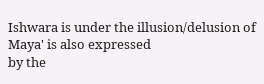Ishwara is under the illusion/delusion of Maya' is also expressed
by the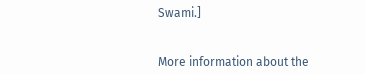Swami.]


More information about the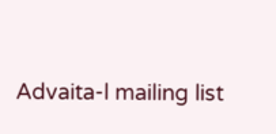Advaita-l mailing list